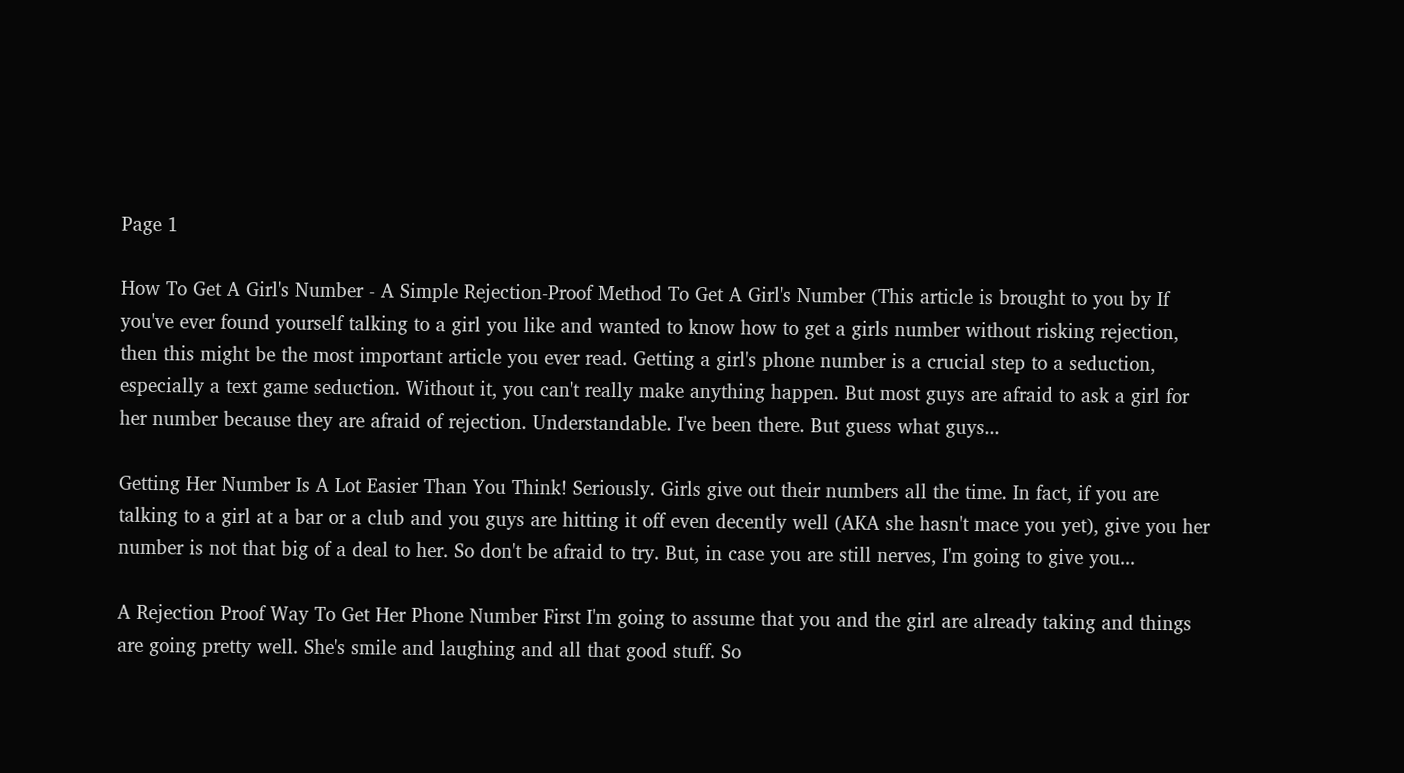Page 1

How To Get A Girl's Number - A Simple Rejection-Proof Method To Get A Girl's Number (This article is brought to you by If you've ever found yourself talking to a girl you like and wanted to know how to get a girls number without risking rejection, then this might be the most important article you ever read. Getting a girl's phone number is a crucial step to a seduction, especially a text game seduction. Without it, you can't really make anything happen. But most guys are afraid to ask a girl for her number because they are afraid of rejection. Understandable. I've been there. But guess what guys...

Getting Her Number Is A Lot Easier Than You Think! Seriously. Girls give out their numbers all the time. In fact, if you are talking to a girl at a bar or a club and you guys are hitting it off even decently well (AKA she hasn't mace you yet), give you her number is not that big of a deal to her. So don't be afraid to try. But, in case you are still nerves, I'm going to give you...

A Rejection Proof Way To Get Her Phone Number First I'm going to assume that you and the girl are already taking and things are going pretty well. She's smile and laughing and all that good stuff. So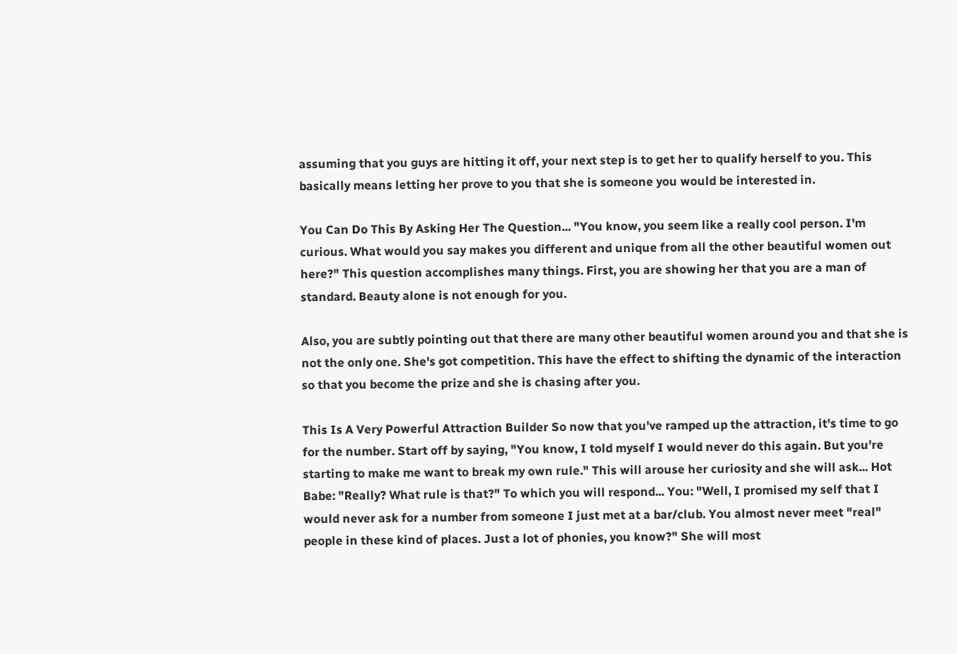assuming that you guys are hitting it off, your next step is to get her to qualify herself to you. This basically means letting her prove to you that she is someone you would be interested in.

You Can Do This By Asking Her The Question... "You know, you seem like a really cool person. I'm curious. What would you say makes you different and unique from all the other beautiful women out here?" This question accomplishes many things. First, you are showing her that you are a man of standard. Beauty alone is not enough for you.

Also, you are subtly pointing out that there are many other beautiful women around you and that she is not the only one. She's got competition. This have the effect to shifting the dynamic of the interaction so that you become the prize and she is chasing after you.

This Is A Very Powerful Attraction Builder So now that you've ramped up the attraction, it's time to go for the number. Start off by saying, "You know, I told myself I would never do this again. But you're starting to make me want to break my own rule." This will arouse her curiosity and she will ask... Hot Babe: "Really? What rule is that?" To which you will respond... You: "Well, I promised my self that I would never ask for a number from someone I just met at a bar/club. You almost never meet "real" people in these kind of places. Just a lot of phonies, you know?" She will most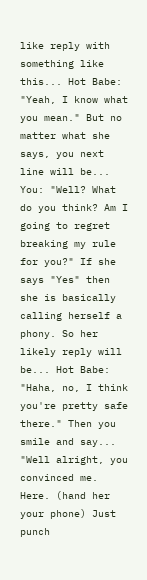like reply with something like this... Hot Babe: "Yeah, I know what you mean." But no matter what she says, you next line will be... You: "Well? What do you think? Am I going to regret breaking my rule for you?" If she says "Yes" then she is basically calling herself a phony. So her likely reply will be... Hot Babe: "Haha, no, I think you're pretty safe there." Then you smile and say... "Well alright, you convinced me. Here. (hand her your phone) Just punch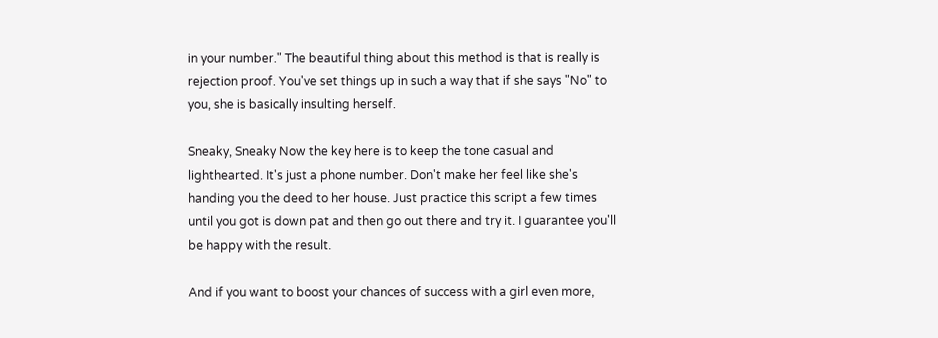in your number." The beautiful thing about this method is that is really is rejection proof. You've set things up in such a way that if she says "No" to you, she is basically insulting herself.

Sneaky, Sneaky Now the key here is to keep the tone casual and lighthearted. It's just a phone number. Don't make her feel like she's handing you the deed to her house. Just practice this script a few times until you got is down pat and then go out there and try it. I guarantee you'll be happy with the result.

And if you want to boost your chances of success with a girl even more,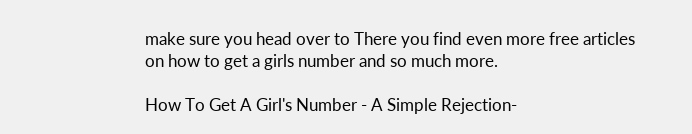make sure you head over to There you find even more free articles on how to get a girls number and so much more.

How To Get A Girl's Number - A Simple Rejection-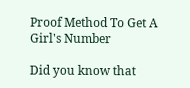Proof Method To Get A Girl's Number

Did you know that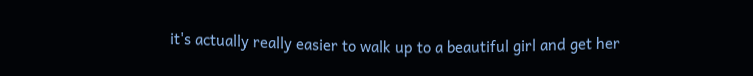it's actually really easier to walk up to a beautiful girl and get her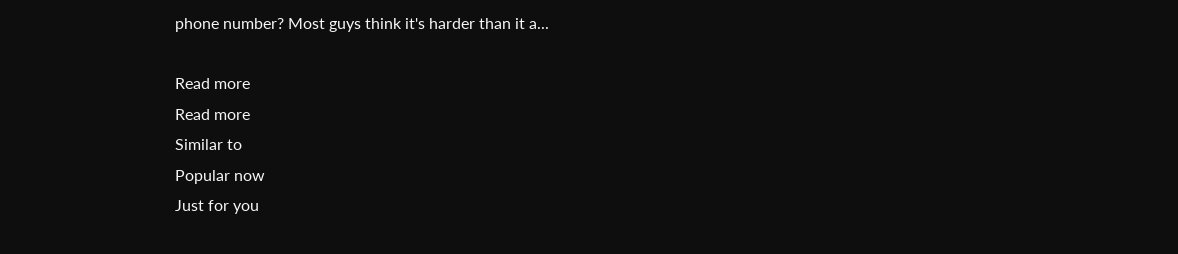phone number? Most guys think it's harder than it a...

Read more
Read more
Similar to
Popular now
Just for you